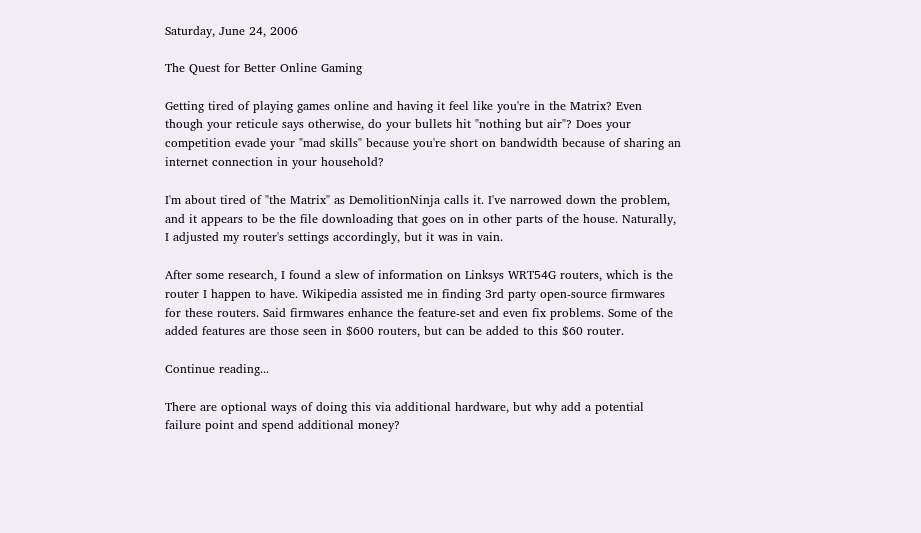Saturday, June 24, 2006

The Quest for Better Online Gaming

Getting tired of playing games online and having it feel like you're in the Matrix? Even though your reticule says otherwise, do your bullets hit "nothing but air"? Does your competition evade your "mad skills" because you're short on bandwidth because of sharing an internet connection in your household?

I'm about tired of "the Matrix" as DemolitionNinja calls it. I've narrowed down the problem, and it appears to be the file downloading that goes on in other parts of the house. Naturally, I adjusted my router's settings accordingly, but it was in vain.

After some research, I found a slew of information on Linksys WRT54G routers, which is the router I happen to have. Wikipedia assisted me in finding 3rd party open-source firmwares for these routers. Said firmwares enhance the feature-set and even fix problems. Some of the added features are those seen in $600 routers, but can be added to this $60 router.

Continue reading...

There are optional ways of doing this via additional hardware, but why add a potential failure point and spend additional money?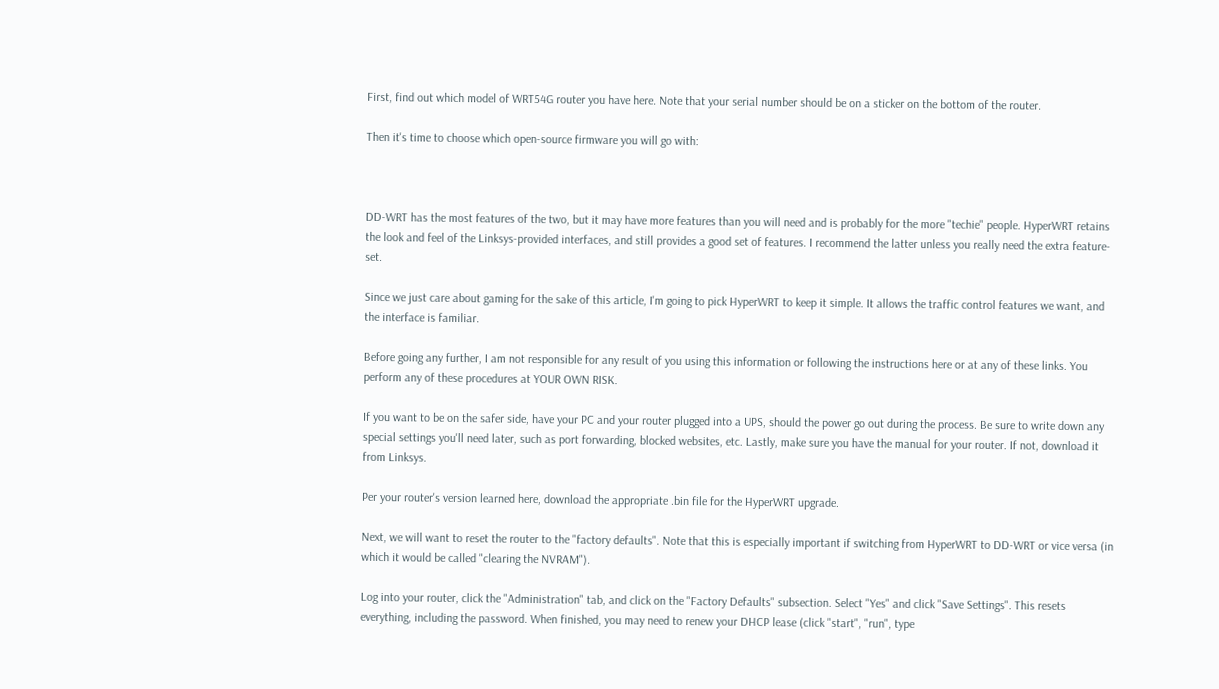First, find out which model of WRT54G router you have here. Note that your serial number should be on a sticker on the bottom of the router.

Then it's time to choose which open-source firmware you will go with:



DD-WRT has the most features of the two, but it may have more features than you will need and is probably for the more "techie" people. HyperWRT retains the look and feel of the Linksys-provided interfaces, and still provides a good set of features. I recommend the latter unless you really need the extra feature-set.

Since we just care about gaming for the sake of this article, I'm going to pick HyperWRT to keep it simple. It allows the traffic control features we want, and the interface is familiar.

Before going any further, I am not responsible for any result of you using this information or following the instructions here or at any of these links. You perform any of these procedures at YOUR OWN RISK.

If you want to be on the safer side, have your PC and your router plugged into a UPS, should the power go out during the process. Be sure to write down any special settings you'll need later, such as port forwarding, blocked websites, etc. Lastly, make sure you have the manual for your router. If not, download it from Linksys.

Per your router's version learned here, download the appropriate .bin file for the HyperWRT upgrade.

Next, we will want to reset the router to the "factory defaults". Note that this is especially important if switching from HyperWRT to DD-WRT or vice versa (in which it would be called "clearing the NVRAM").

Log into your router, click the "Administration" tab, and click on the "Factory Defaults" subsection. Select "Yes" and click "Save Settings". This resets everything, including the password. When finished, you may need to renew your DHCP lease (click "start", "run", type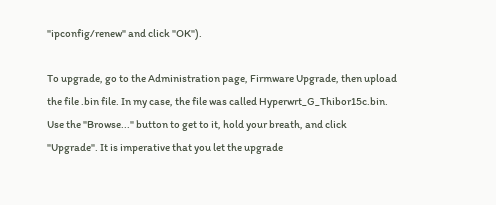"ipconfig/renew" and click "OK").

To upgrade, go to the Administration page, Firmware Upgrade, then upload the file .bin file. In my case, the file was called Hyperwrt_G_Thibor15c.bin. Use the "Browse..." button to get to it, hold your breath, and click "Upgrade". It is imperative that you let the upgrade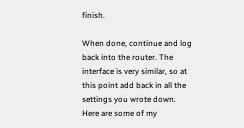finish.

When done, continue and log back into the router. The interface is very similar, so at this point add back in all the settings you wrote down. Here are some of my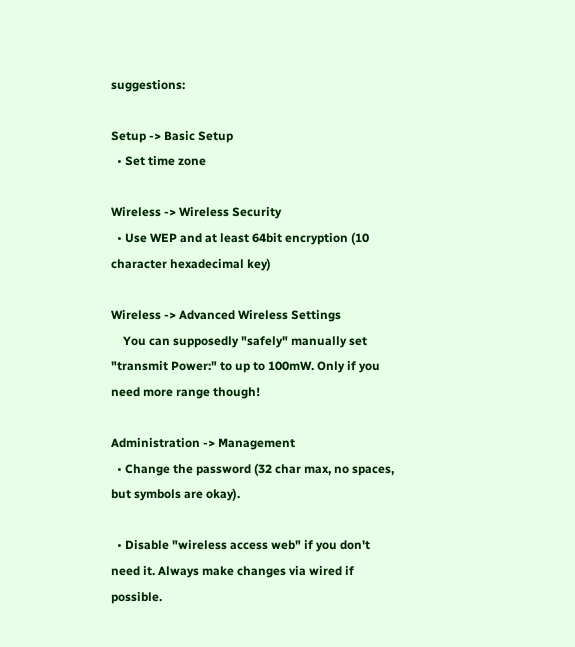suggestions:

Setup -> Basic Setup
  • Set time zone

Wireless -> Wireless Security
  • Use WEP and at least 64bit encryption (10 character hexadecimal key)

Wireless -> Advanced Wireless Settings
    You can supposedly "safely" manually set "transmit Power:" to up to 100mW. Only if you need more range though!

Administration -> Management
  • Change the password (32 char max, no spaces, but symbols are okay).

  • Disable "wireless access web" if you don't need it. Always make changes via wired if possible.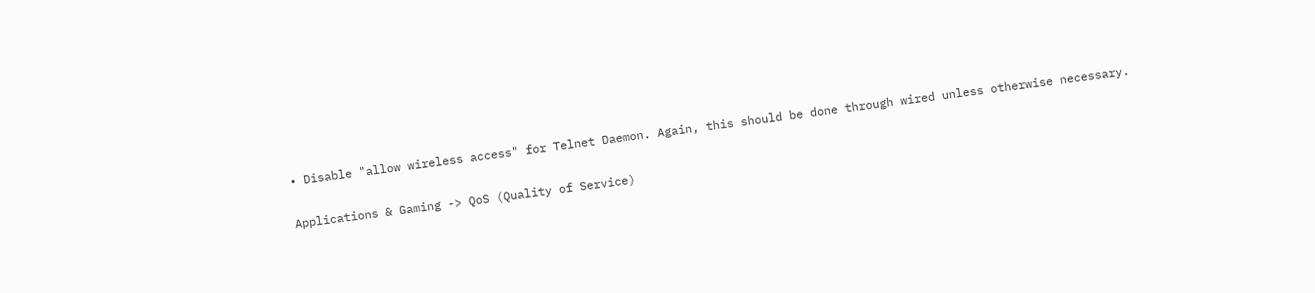• Disable "allow wireless access" for Telnet Daemon. Again, this should be done through wired unless otherwise necessary.

Applications & Gaming -> QoS (Quality of Service)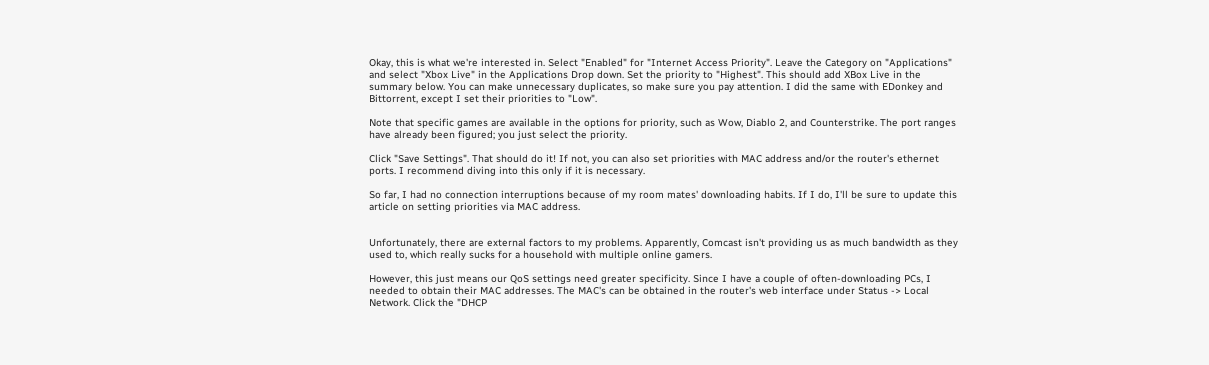Okay, this is what we're interested in. Select "Enabled" for "Internet Access Priority". Leave the Category on "Applications" and select "Xbox Live" in the Applications Drop down. Set the priority to "Highest". This should add XBox Live in the summary below. You can make unnecessary duplicates, so make sure you pay attention. I did the same with EDonkey and Bittorrent, except I set their priorities to "Low".

Note that specific games are available in the options for priority, such as Wow, Diablo 2, and Counterstrike. The port ranges have already been figured; you just select the priority.

Click "Save Settings". That should do it! If not, you can also set priorities with MAC address and/or the router's ethernet ports. I recommend diving into this only if it is necessary.

So far, I had no connection interruptions because of my room mates' downloading habits. If I do, I'll be sure to update this article on setting priorities via MAC address.


Unfortunately, there are external factors to my problems. Apparently, Comcast isn't providing us as much bandwidth as they used to, which really sucks for a household with multiple online gamers.

However, this just means our QoS settings need greater specificity. Since I have a couple of often-downloading PCs, I needed to obtain their MAC addresses. The MAC's can be obtained in the router's web interface under Status -> Local Network. Click the "DHCP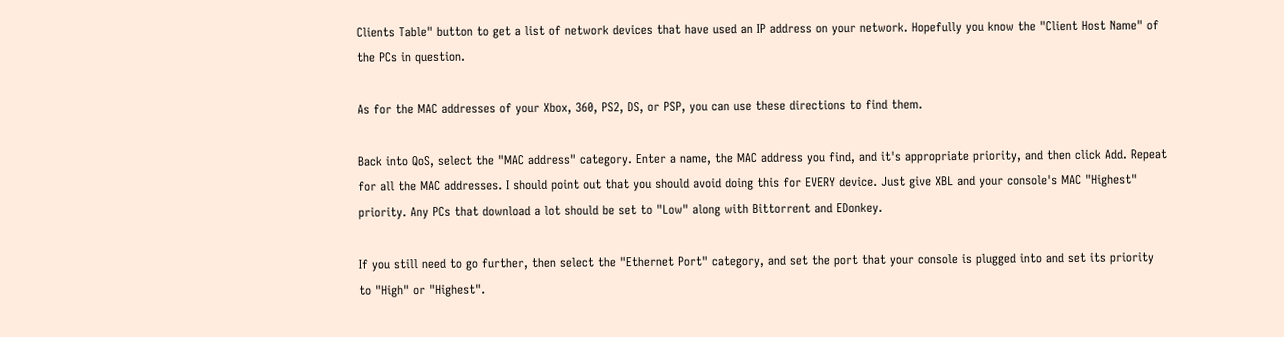Clients Table" button to get a list of network devices that have used an IP address on your network. Hopefully you know the "Client Host Name" of the PCs in question.

As for the MAC addresses of your Xbox, 360, PS2, DS, or PSP, you can use these directions to find them.

Back into QoS, select the "MAC address" category. Enter a name, the MAC address you find, and it's appropriate priority, and then click Add. Repeat for all the MAC addresses. I should point out that you should avoid doing this for EVERY device. Just give XBL and your console's MAC "Highest" priority. Any PCs that download a lot should be set to "Low" along with Bittorrent and EDonkey.

If you still need to go further, then select the "Ethernet Port" category, and set the port that your console is plugged into and set its priority to "High" or "Highest".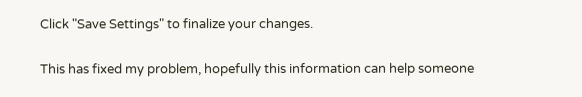Click "Save Settings" to finalize your changes.

This has fixed my problem, hopefully this information can help someone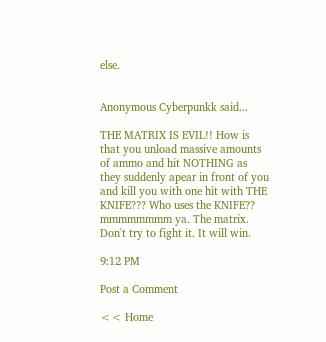else.


Anonymous Cyberpunkk said...

THE MATRIX IS EVIL!! How is that you unload massive amounts of ammo and hit NOTHING as they suddenly apear in front of you and kill you with one hit with THE KNIFE??? Who uses the KNIFE?? mmmmmmmm ya. The matrix. Don't try to fight it. It will win.

9:12 PM

Post a Comment

<< Home